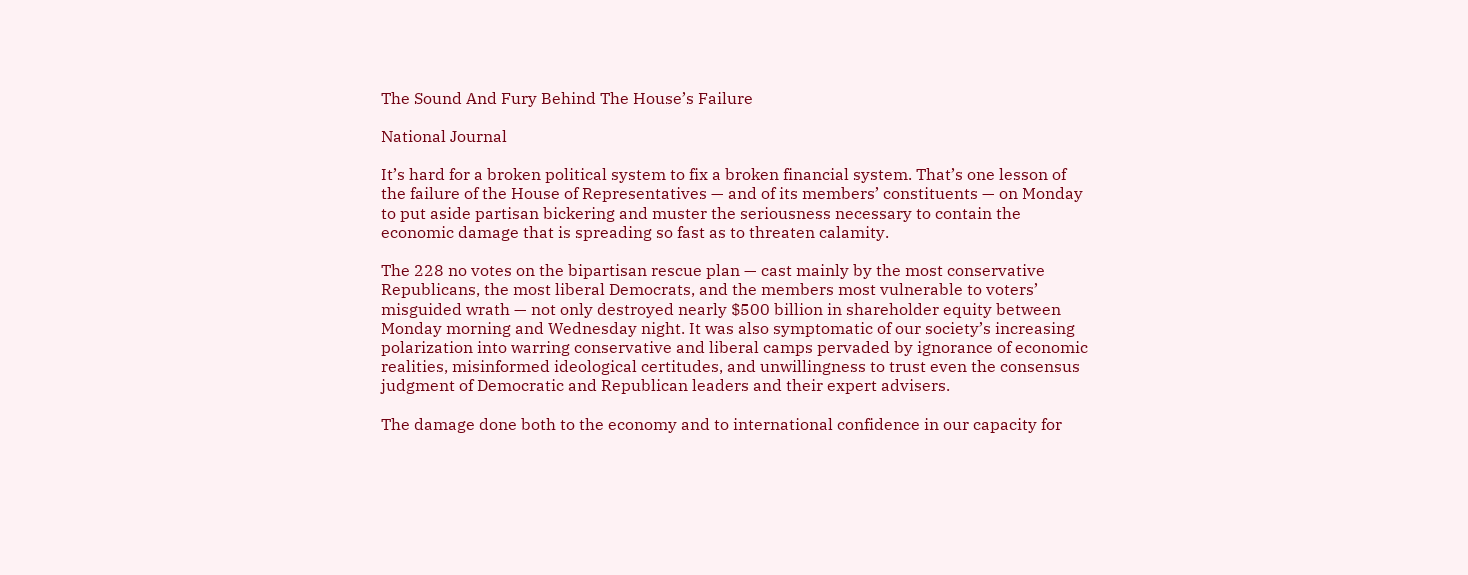The Sound And Fury Behind The House’s Failure

National Journal

It’s hard for a broken political system to fix a broken financial system. That’s one lesson of the failure of the House of Representatives — and of its members’ constituents — on Monday to put aside partisan bickering and muster the seriousness necessary to contain the economic damage that is spreading so fast as to threaten calamity.

The 228 no votes on the bipartisan rescue plan — cast mainly by the most conservative Republicans, the most liberal Democrats, and the members most vulnerable to voters’ misguided wrath — not only destroyed nearly $500 billion in shareholder equity between Monday morning and Wednesday night. It was also symptomatic of our society’s increasing polarization into warring conservative and liberal camps pervaded by ignorance of economic realities, misinformed ideological certitudes, and unwillingness to trust even the consensus judgment of Democratic and Republican leaders and their expert advisers.

The damage done both to the economy and to international confidence in our capacity for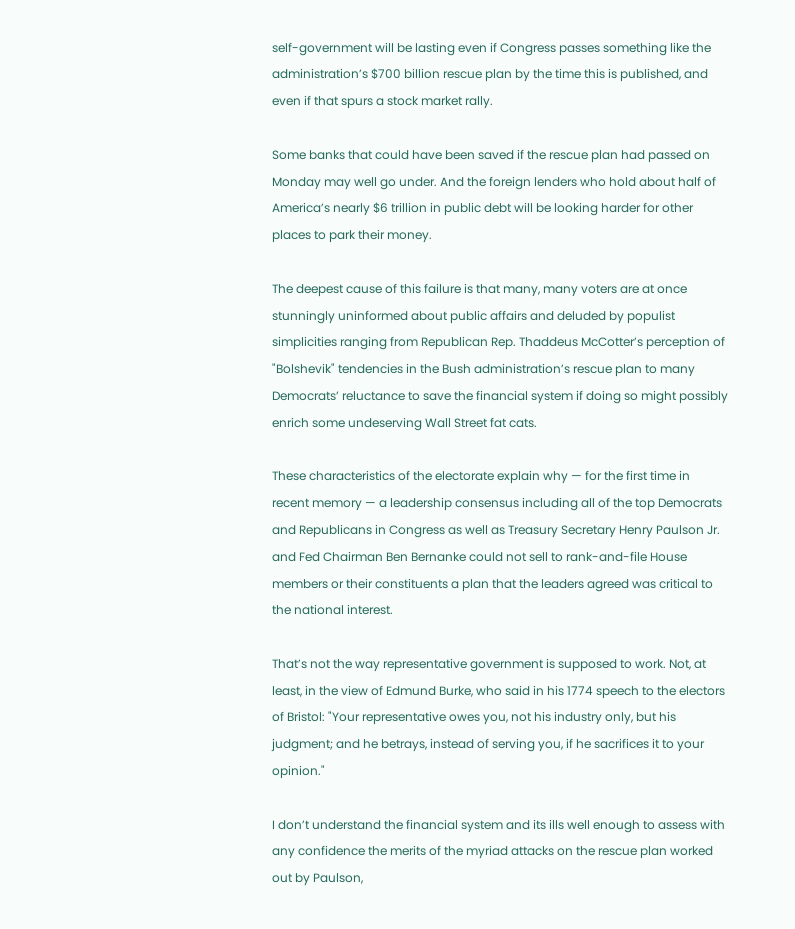self-government will be lasting even if Congress passes something like the administration’s $700 billion rescue plan by the time this is published, and even if that spurs a stock market rally.

Some banks that could have been saved if the rescue plan had passed on Monday may well go under. And the foreign lenders who hold about half of America’s nearly $6 trillion in public debt will be looking harder for other places to park their money.

The deepest cause of this failure is that many, many voters are at once stunningly uninformed about public affairs and deluded by populist simplicities ranging from Republican Rep. Thaddeus McCotter’s perception of "Bolshevik" tendencies in the Bush administration’s rescue plan to many Democrats’ reluctance to save the financial system if doing so might possibly enrich some undeserving Wall Street fat cats.

These characteristics of the electorate explain why — for the first time in recent memory — a leadership consensus including all of the top Democrats and Republicans in Congress as well as Treasury Secretary Henry Paulson Jr. and Fed Chairman Ben Bernanke could not sell to rank-and-file House members or their constituents a plan that the leaders agreed was critical to the national interest.

That’s not the way representative government is supposed to work. Not, at least, in the view of Edmund Burke, who said in his 1774 speech to the electors of Bristol: "Your representative owes you, not his industry only, but his judgment; and he betrays, instead of serving you, if he sacrifices it to your opinion."

I don’t understand the financial system and its ills well enough to assess with any confidence the merits of the myriad attacks on the rescue plan worked out by Paulson,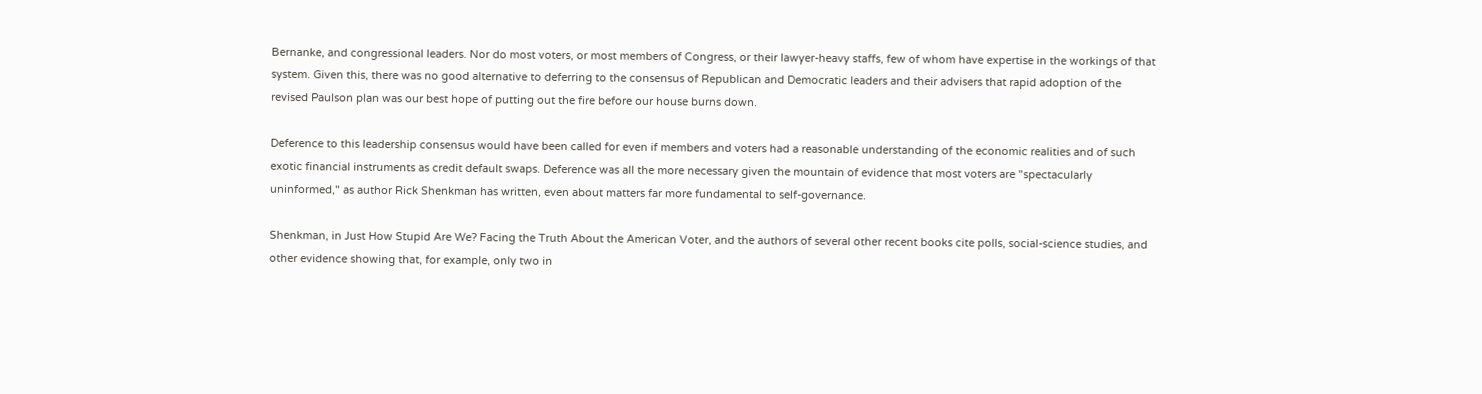Bernanke, and congressional leaders. Nor do most voters, or most members of Congress, or their lawyer-heavy staffs, few of whom have expertise in the workings of that system. Given this, there was no good alternative to deferring to the consensus of Republican and Democratic leaders and their advisers that rapid adoption of the revised Paulson plan was our best hope of putting out the fire before our house burns down.

Deference to this leadership consensus would have been called for even if members and voters had a reasonable understanding of the economic realities and of such exotic financial instruments as credit default swaps. Deference was all the more necessary given the mountain of evidence that most voters are "spectacularly uninformed," as author Rick Shenkman has written, even about matters far more fundamental to self-governance.

Shenkman, in Just How Stupid Are We? Facing the Truth About the American Voter, and the authors of several other recent books cite polls, social-science studies, and other evidence showing that, for example, only two in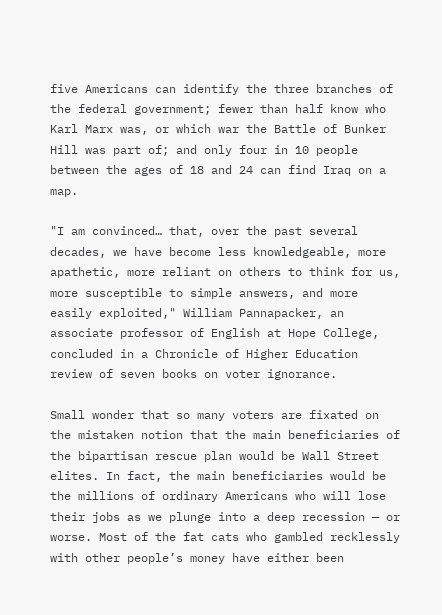five Americans can identify the three branches of the federal government; fewer than half know who Karl Marx was, or which war the Battle of Bunker Hill was part of; and only four in 10 people between the ages of 18 and 24 can find Iraq on a map.

"I am convinced… that, over the past several decades, we have become less knowledgeable, more apathetic, more reliant on others to think for us, more susceptible to simple answers, and more easily exploited," William Pannapacker, an associate professor of English at Hope College, concluded in a Chronicle of Higher Education review of seven books on voter ignorance.

Small wonder that so many voters are fixated on the mistaken notion that the main beneficiaries of the bipartisan rescue plan would be Wall Street elites. In fact, the main beneficiaries would be the millions of ordinary Americans who will lose their jobs as we plunge into a deep recession — or worse. Most of the fat cats who gambled recklessly with other people’s money have either been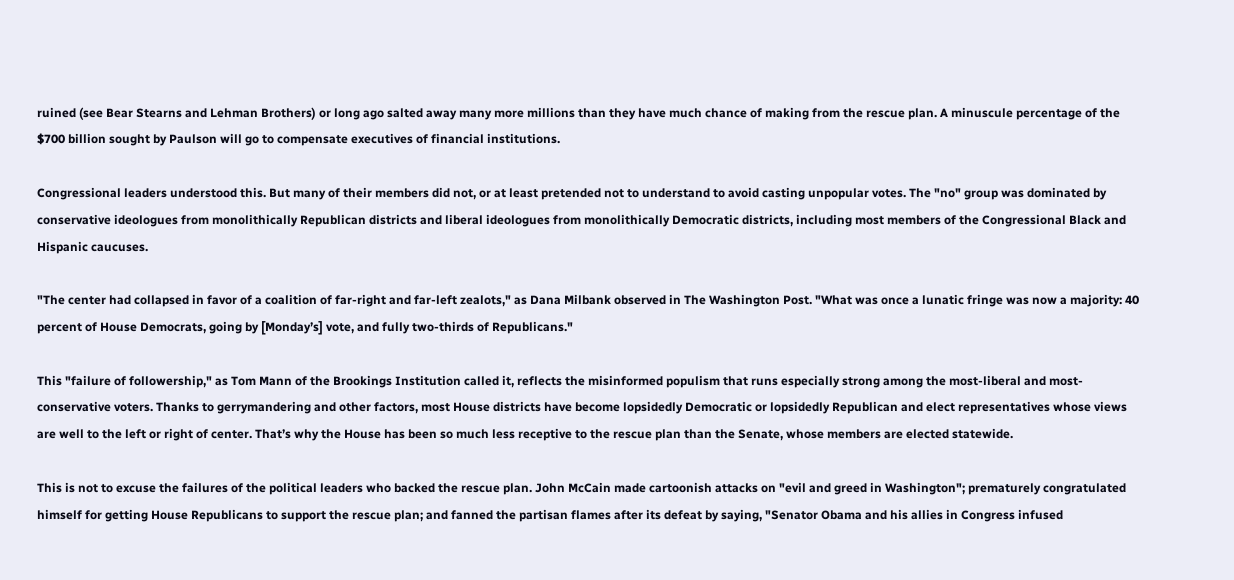ruined (see Bear Stearns and Lehman Brothers) or long ago salted away many more millions than they have much chance of making from the rescue plan. A minuscule percentage of the $700 billion sought by Paulson will go to compensate executives of financial institutions.

Congressional leaders understood this. But many of their members did not, or at least pretended not to understand to avoid casting unpopular votes. The "no" group was dominated by conservative ideologues from monolithically Republican districts and liberal ideologues from monolithically Democratic districts, including most members of the Congressional Black and Hispanic caucuses.

"The center had collapsed in favor of a coalition of far-right and far-left zealots," as Dana Milbank observed in The Washington Post. "What was once a lunatic fringe was now a majority: 40 percent of House Democrats, going by [Monday’s] vote, and fully two-thirds of Republicans."

This "failure of followership," as Tom Mann of the Brookings Institution called it, reflects the misinformed populism that runs especially strong among the most-liberal and most-conservative voters. Thanks to gerrymandering and other factors, most House districts have become lopsidedly Democratic or lopsidedly Republican and elect representatives whose views are well to the left or right of center. That’s why the House has been so much less receptive to the rescue plan than the Senate, whose members are elected statewide.

This is not to excuse the failures of the political leaders who backed the rescue plan. John McCain made cartoonish attacks on "evil and greed in Washington"; prematurely congratulated himself for getting House Republicans to support the rescue plan; and fanned the partisan flames after its defeat by saying, "Senator Obama and his allies in Congress infused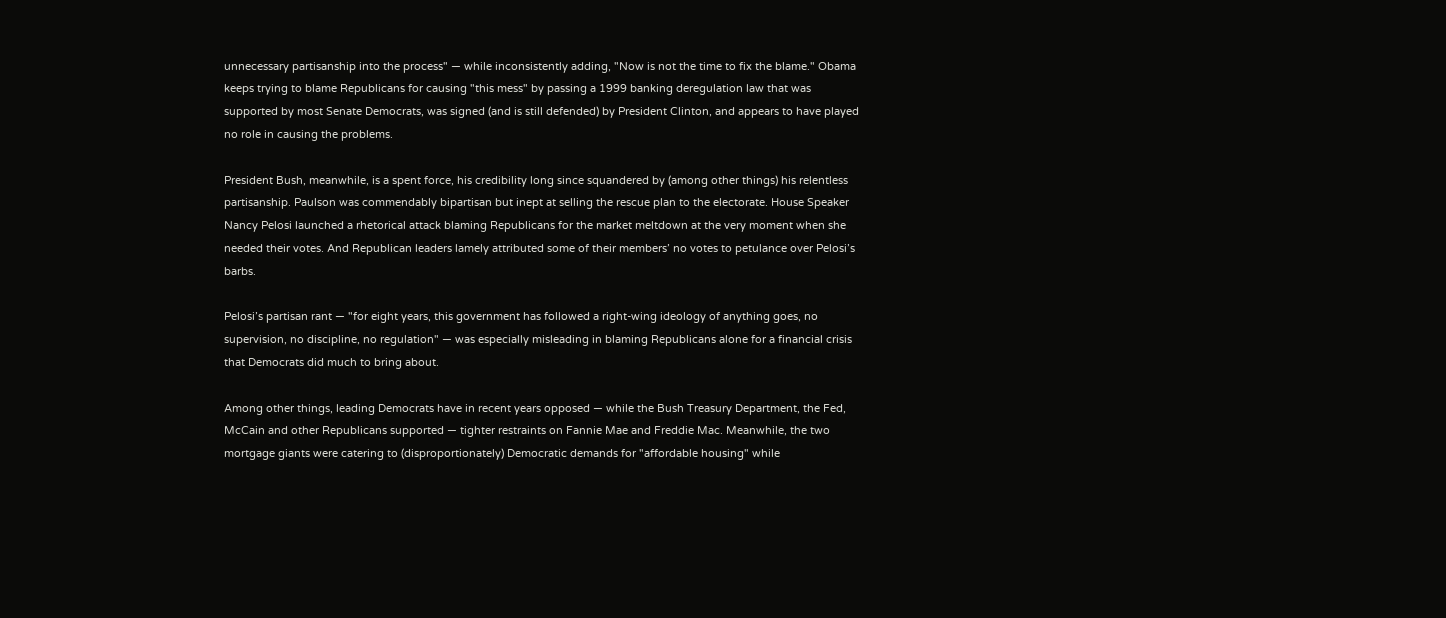unnecessary partisanship into the process" — while inconsistently adding, "Now is not the time to fix the blame." Obama keeps trying to blame Republicans for causing "this mess" by passing a 1999 banking deregulation law that was supported by most Senate Democrats, was signed (and is still defended) by President Clinton, and appears to have played no role in causing the problems.

President Bush, meanwhile, is a spent force, his credibility long since squandered by (among other things) his relentless partisanship. Paulson was commendably bipartisan but inept at selling the rescue plan to the electorate. House Speaker Nancy Pelosi launched a rhetorical attack blaming Republicans for the market meltdown at the very moment when she needed their votes. And Republican leaders lamely attributed some of their members’ no votes to petulance over Pelosi’s barbs.

Pelosi’s partisan rant — "for eight years, this government has followed a right-wing ideology of anything goes, no supervision, no discipline, no regulation" — was especially misleading in blaming Republicans alone for a financial crisis that Democrats did much to bring about.

Among other things, leading Democrats have in recent years opposed — while the Bush Treasury Department, the Fed, McCain and other Republicans supported — tighter restraints on Fannie Mae and Freddie Mac. Meanwhile, the two mortgage giants were catering to (disproportionately) Democratic demands for "affordable housing" while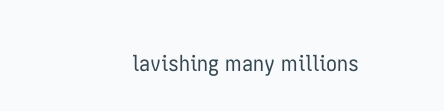lavishing many millions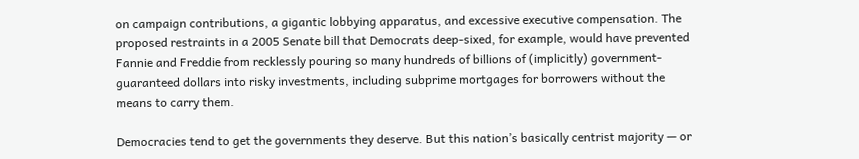on campaign contributions, a gigantic lobbying apparatus, and excessive executive compensation. The proposed restraints in a 2005 Senate bill that Democrats deep-sixed, for example, would have prevented Fannie and Freddie from recklessly pouring so many hundreds of billions of (implicitly) government-guaranteed dollars into risky investments, including subprime mortgages for borrowers without the means to carry them.

Democracies tend to get the governments they deserve. But this nation’s basically centrist majority — or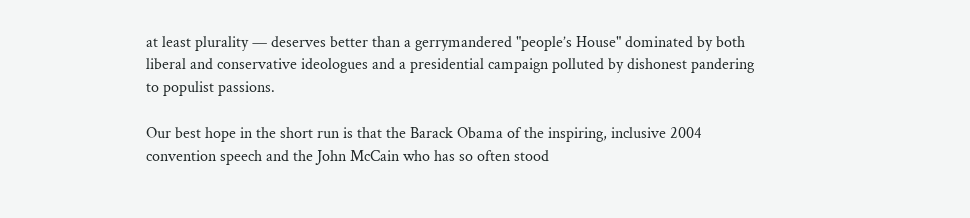at least plurality — deserves better than a gerrymandered "people’s House" dominated by both liberal and conservative ideologues and a presidential campaign polluted by dishonest pandering to populist passions.

Our best hope in the short run is that the Barack Obama of the inspiring, inclusive 2004 convention speech and the John McCain who has so often stood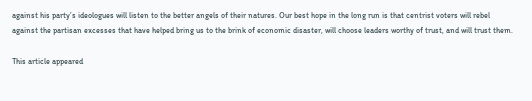against his party’s ideologues will listen to the better angels of their natures. Our best hope in the long run is that centrist voters will rebel against the partisan excesses that have helped bring us to the brink of economic disaster, will choose leaders worthy of trust, and will trust them.

This article appeared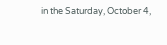in the Saturday, October 4,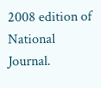2008 edition of National Journal.